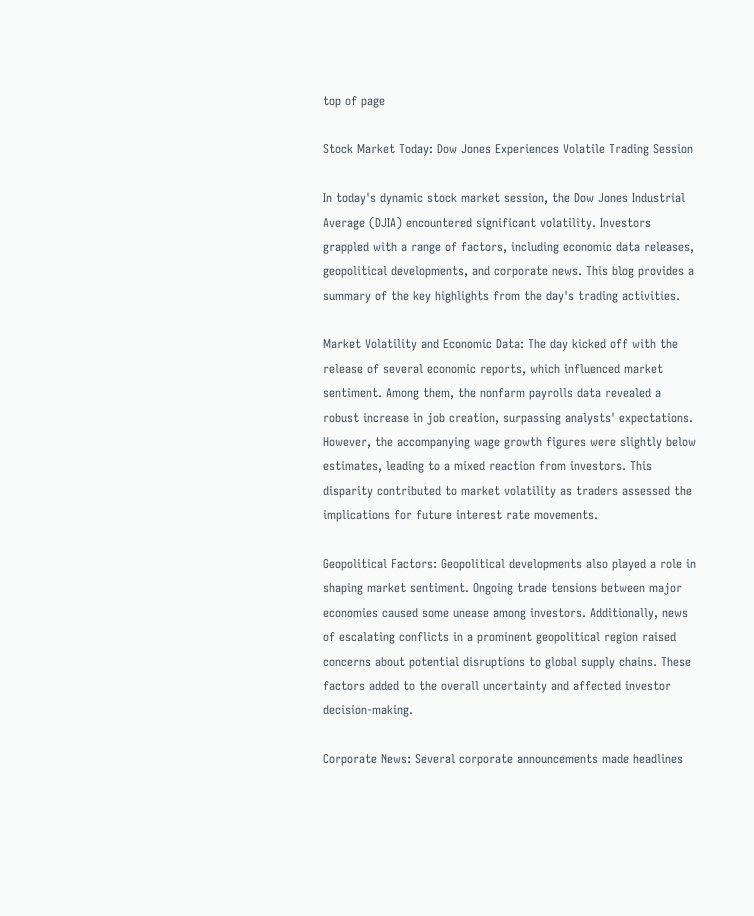top of page

Stock Market Today: Dow Jones Experiences Volatile Trading Session

In today's dynamic stock market session, the Dow Jones Industrial Average (DJIA) encountered significant volatility. Investors grappled with a range of factors, including economic data releases, geopolitical developments, and corporate news. This blog provides a summary of the key highlights from the day's trading activities.

Market Volatility and Economic Data: The day kicked off with the release of several economic reports, which influenced market sentiment. Among them, the nonfarm payrolls data revealed a robust increase in job creation, surpassing analysts' expectations. However, the accompanying wage growth figures were slightly below estimates, leading to a mixed reaction from investors. This disparity contributed to market volatility as traders assessed the implications for future interest rate movements.

Geopolitical Factors: Geopolitical developments also played a role in shaping market sentiment. Ongoing trade tensions between major economies caused some unease among investors. Additionally, news of escalating conflicts in a prominent geopolitical region raised concerns about potential disruptions to global supply chains. These factors added to the overall uncertainty and affected investor decision-making.

Corporate News: Several corporate announcements made headlines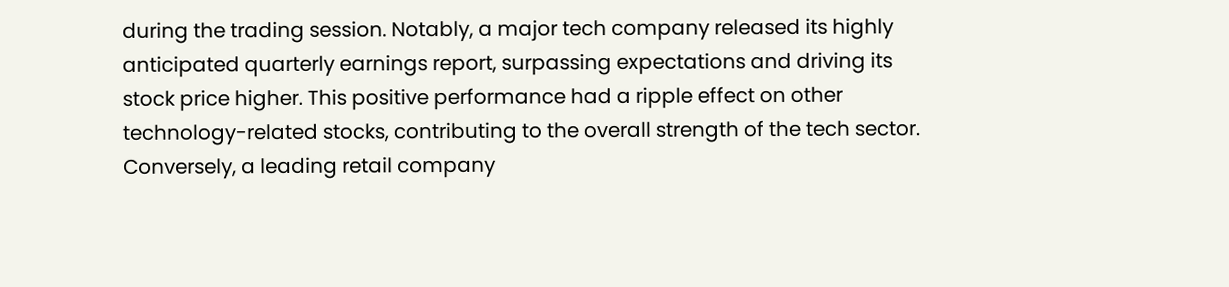during the trading session. Notably, a major tech company released its highly anticipated quarterly earnings report, surpassing expectations and driving its stock price higher. This positive performance had a ripple effect on other technology-related stocks, contributing to the overall strength of the tech sector. Conversely, a leading retail company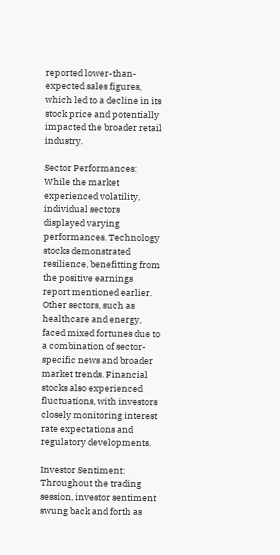reported lower-than-expected sales figures, which led to a decline in its stock price and potentially impacted the broader retail industry.

Sector Performances: While the market experienced volatility, individual sectors displayed varying performances. Technology stocks demonstrated resilience, benefitting from the positive earnings report mentioned earlier. Other sectors, such as healthcare and energy, faced mixed fortunes due to a combination of sector-specific news and broader market trends. Financial stocks also experienced fluctuations, with investors closely monitoring interest rate expectations and regulatory developments.

Investor Sentiment: Throughout the trading session, investor sentiment swung back and forth as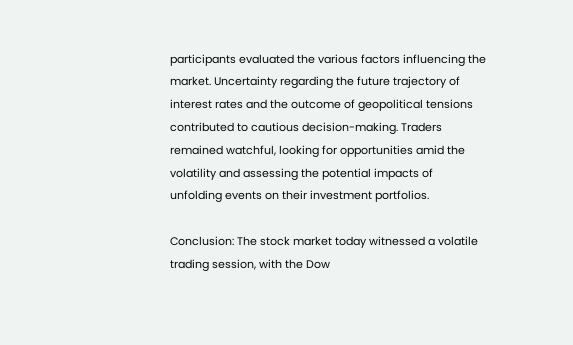participants evaluated the various factors influencing the market. Uncertainty regarding the future trajectory of interest rates and the outcome of geopolitical tensions contributed to cautious decision-making. Traders remained watchful, looking for opportunities amid the volatility and assessing the potential impacts of unfolding events on their investment portfolios.

Conclusion: The stock market today witnessed a volatile trading session, with the Dow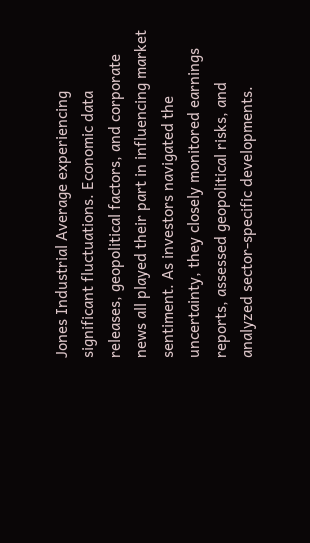Jones Industrial Average experiencing significant fluctuations. Economic data releases, geopolitical factors, and corporate news all played their part in influencing market sentiment. As investors navigated the uncertainty, they closely monitored earnings reports, assessed geopolitical risks, and analyzed sector-specific developments.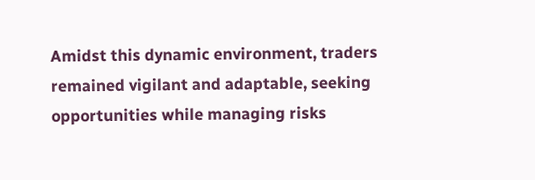Amidst this dynamic environment, traders remained vigilant and adaptable, seeking opportunities while managing risks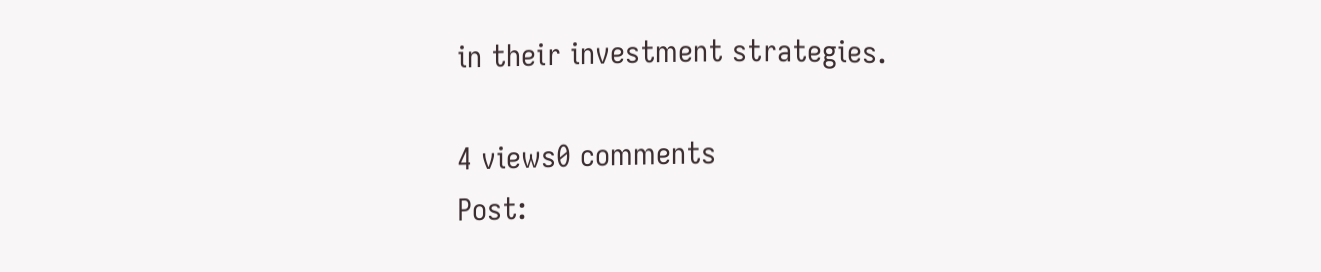in their investment strategies.

4 views0 comments
Post: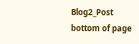Blog2_Post
bottom of page